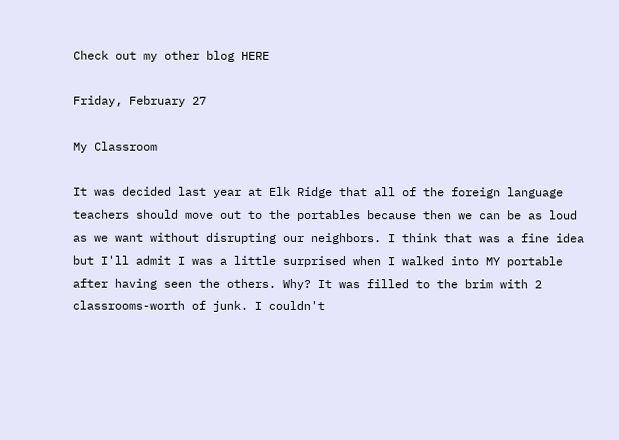Check out my other blog HERE

Friday, February 27

My Classroom

It was decided last year at Elk Ridge that all of the foreign language teachers should move out to the portables because then we can be as loud as we want without disrupting our neighbors. I think that was a fine idea but I'll admit I was a little surprised when I walked into MY portable after having seen the others. Why? It was filled to the brim with 2 classrooms-worth of junk. I couldn't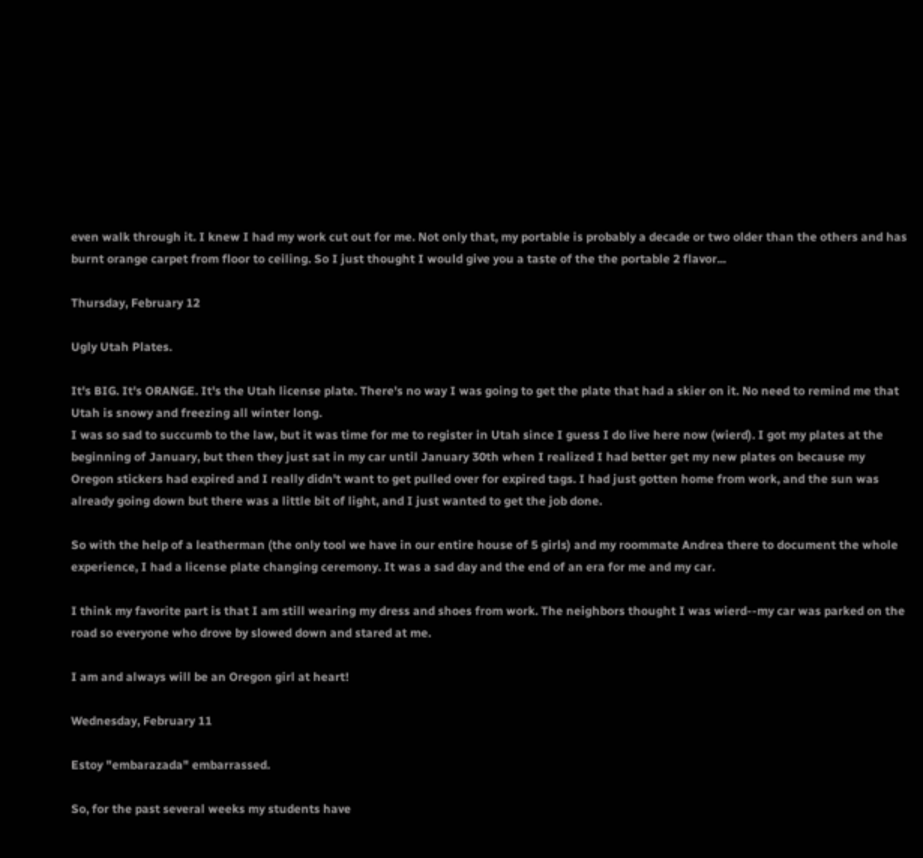even walk through it. I knew I had my work cut out for me. Not only that, my portable is probably a decade or two older than the others and has burnt orange carpet from floor to ceiling. So I just thought I would give you a taste of the the portable 2 flavor...

Thursday, February 12

Ugly Utah Plates.

It's BIG. It's ORANGE. It's the Utah license plate. There's no way I was going to get the plate that had a skier on it. No need to remind me that Utah is snowy and freezing all winter long.
I was so sad to succumb to the law, but it was time for me to register in Utah since I guess I do live here now (wierd). I got my plates at the beginning of January, but then they just sat in my car until January 30th when I realized I had better get my new plates on because my Oregon stickers had expired and I really didn't want to get pulled over for expired tags. I had just gotten home from work, and the sun was already going down but there was a little bit of light, and I just wanted to get the job done.

So with the help of a leatherman (the only tool we have in our entire house of 5 girls) and my roommate Andrea there to document the whole experience, I had a license plate changing ceremony. It was a sad day and the end of an era for me and my car.

I think my favorite part is that I am still wearing my dress and shoes from work. The neighbors thought I was wierd--my car was parked on the road so everyone who drove by slowed down and stared at me.

I am and always will be an Oregon girl at heart!

Wednesday, February 11

Estoy "embarazada" embarrassed.

So, for the past several weeks my students have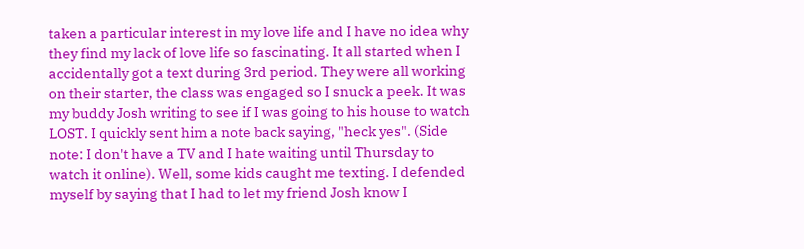taken a particular interest in my love life and I have no idea why they find my lack of love life so fascinating. It all started when I accidentally got a text during 3rd period. They were all working on their starter, the class was engaged so I snuck a peek. It was my buddy Josh writing to see if I was going to his house to watch LOST. I quickly sent him a note back saying, "heck yes". (Side note: I don't have a TV and I hate waiting until Thursday to watch it online). Well, some kids caught me texting. I defended myself by saying that I had to let my friend Josh know I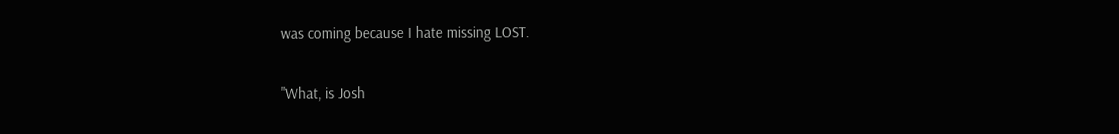was coming because I hate missing LOST.

"What, is Josh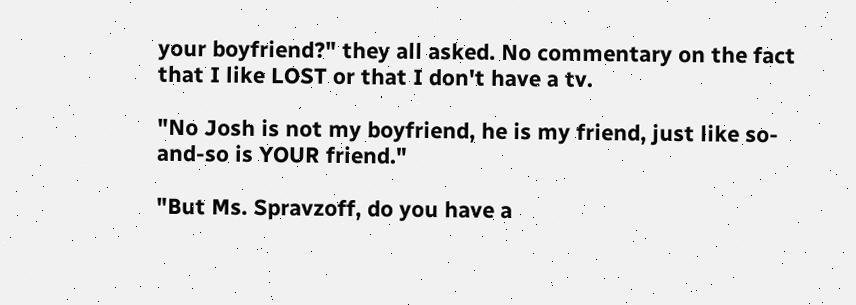your boyfriend?" they all asked. No commentary on the fact that I like LOST or that I don't have a tv.

"No Josh is not my boyfriend, he is my friend, just like so-and-so is YOUR friend."

"But Ms. Spravzoff, do you have a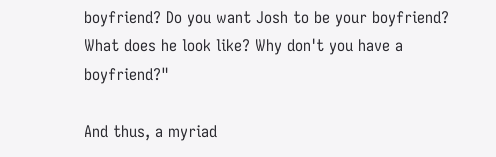boyfriend? Do you want Josh to be your boyfriend? What does he look like? Why don't you have a boyfriend?"

And thus, a myriad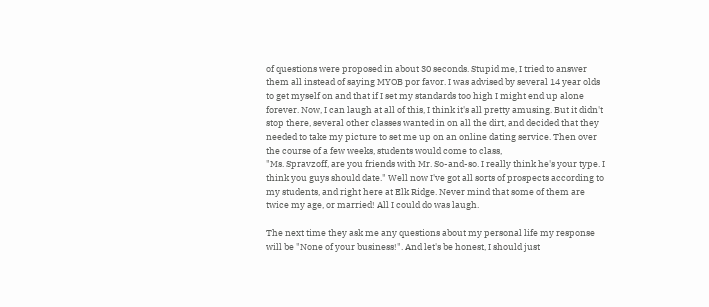of questions were proposed in about 30 seconds. Stupid me, I tried to answer them all instead of saying MYOB por favor. I was advised by several 14 year olds to get myself on and that if I set my standards too high I might end up alone forever. Now, I can laugh at all of this, I think it's all pretty amusing. But it didn't stop there, several other classes wanted in on all the dirt, and decided that they needed to take my picture to set me up on an online dating service. Then over the course of a few weeks, students would come to class,
"Ms. Spravzoff, are you friends with Mr. So-and-so. I really think he's your type. I think you guys should date." Well now I've got all sorts of prospects according to my students, and right here at Elk Ridge. Never mind that some of them are twice my age, or married! All I could do was laugh.

The next time they ask me any questions about my personal life my response will be "None of your business!". And let's be honest, I should just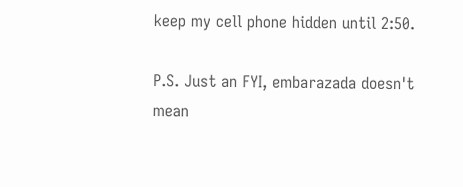keep my cell phone hidden until 2:50.

P.S. Just an FYI, embarazada doesn't mean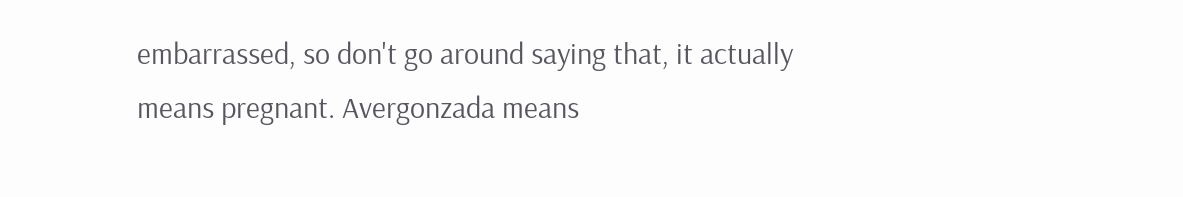embarrassed, so don't go around saying that, it actually means pregnant. Avergonzada means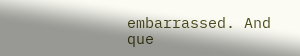embarrassed. And que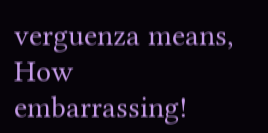verguenza means, How embarrassing!